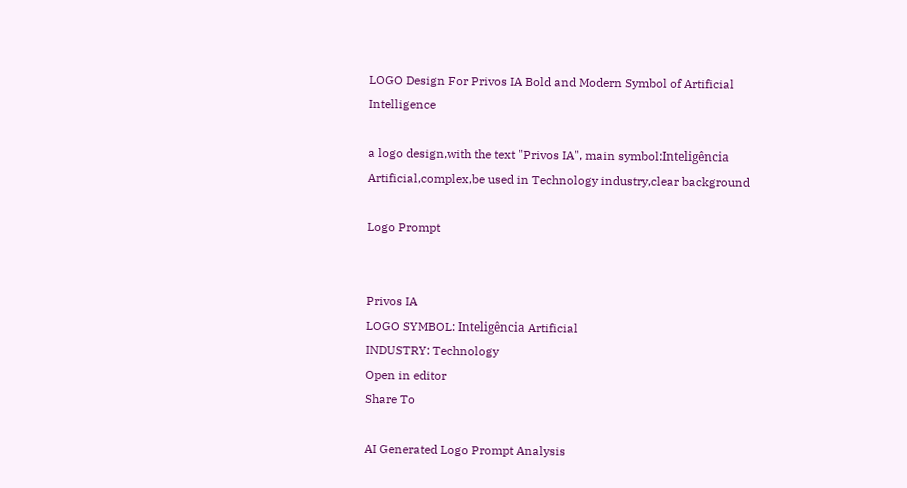LOGO Design For Privos IA Bold and Modern Symbol of Artificial Intelligence

a logo design,with the text "Privos IA", main symbol:Inteligência Artificial,complex,be used in Technology industry,clear background

Logo Prompt


Privos IA
LOGO SYMBOL: Inteligência Artificial
INDUSTRY: Technology
Open in editor
Share To

AI Generated Logo Prompt Analysis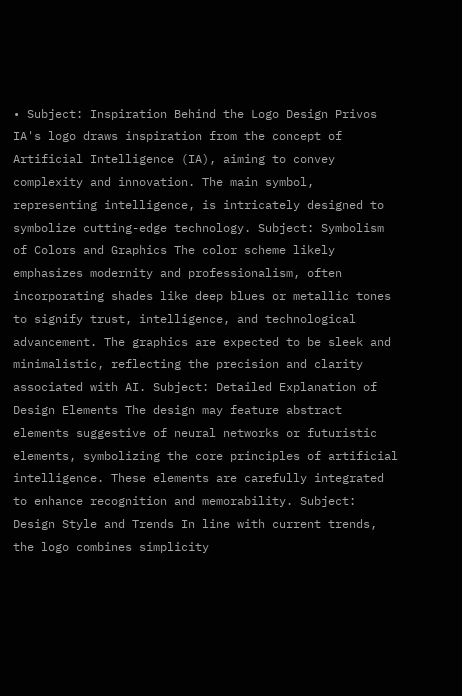• Subject: Inspiration Behind the Logo Design Privos IA's logo draws inspiration from the concept of Artificial Intelligence (IA), aiming to convey complexity and innovation. The main symbol, representing intelligence, is intricately designed to symbolize cutting-edge technology. Subject: Symbolism of Colors and Graphics The color scheme likely emphasizes modernity and professionalism, often incorporating shades like deep blues or metallic tones to signify trust, intelligence, and technological advancement. The graphics are expected to be sleek and minimalistic, reflecting the precision and clarity associated with AI. Subject: Detailed Explanation of Design Elements The design may feature abstract elements suggestive of neural networks or futuristic elements, symbolizing the core principles of artificial intelligence. These elements are carefully integrated to enhance recognition and memorability. Subject: Design Style and Trends In line with current trends, the logo combines simplicity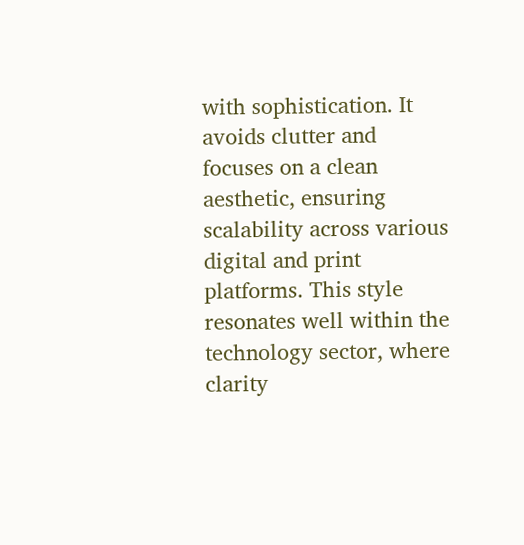with sophistication. It avoids clutter and focuses on a clean aesthetic, ensuring scalability across various digital and print platforms. This style resonates well within the technology sector, where clarity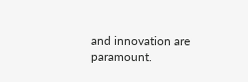and innovation are paramount.